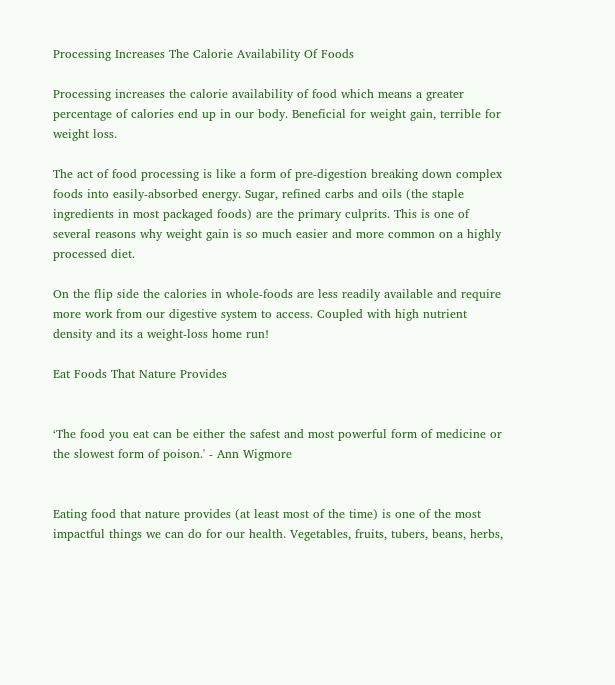Processing Increases The Calorie Availability Of Foods

Processing increases the calorie availability of food which means a greater percentage of calories end up in our body. Beneficial for weight gain, terrible for weight loss.

The act of food processing is like a form of pre-digestion breaking down complex foods into easily-absorbed energy. Sugar, refined carbs and oils (the staple ingredients in most packaged foods) are the primary culprits. This is one of several reasons why weight gain is so much easier and more common on a highly processed diet.

On the flip side the calories in whole-foods are less readily available and require more work from our digestive system to access. Coupled with high nutrient density and its a weight-loss home run!

Eat Foods That Nature Provides


‘The food you eat can be either the safest and most powerful form of medicine or the slowest form of poison.' - Ann Wigmore


Eating food that nature provides (at least most of the time) is one of the most impactful things we can do for our health. Vegetables, fruits, tubers, beans, herbs,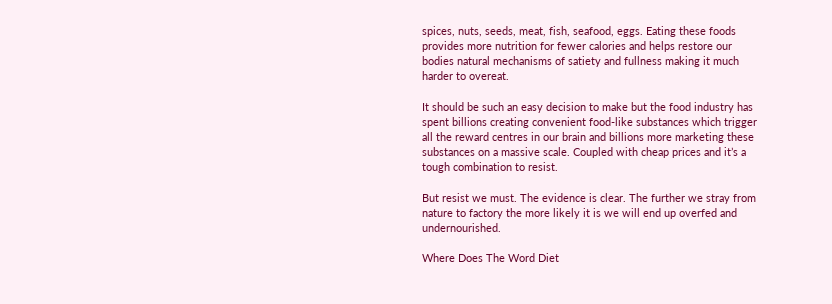spices, nuts, seeds, meat, fish, seafood, eggs. Eating these foods provides more nutrition for fewer calories and helps restore our bodies natural mechanisms of satiety and fullness making it much harder to overeat.

It should be such an easy decision to make but the food industry has spent billions creating convenient food-like substances which trigger all the reward centres in our brain and billions more marketing these substances on a massive scale. Coupled with cheap prices and it’s a tough combination to resist.

But resist we must. The evidence is clear. The further we stray from nature to factory the more likely it is we will end up overfed and undernourished.

Where Does The Word Diet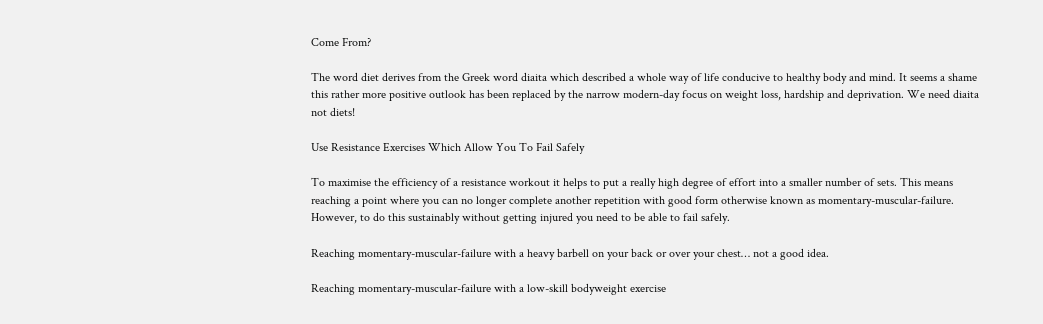Come From?

The word diet derives from the Greek word diaita which described a whole way of life conducive to healthy body and mind. It seems a shame this rather more positive outlook has been replaced by the narrow modern-day focus on weight loss, hardship and deprivation. We need diaita not diets!

Use Resistance Exercises Which Allow You To Fail Safely

To maximise the efficiency of a resistance workout it helps to put a really high degree of effort into a smaller number of sets. This means reaching a point where you can no longer complete another repetition with good form otherwise known as momentary-muscular-failure. However, to do this sustainably without getting injured you need to be able to fail safely.

Reaching momentary-muscular-failure with a heavy barbell on your back or over your chest… not a good idea.

Reaching momentary-muscular-failure with a low-skill bodyweight exercise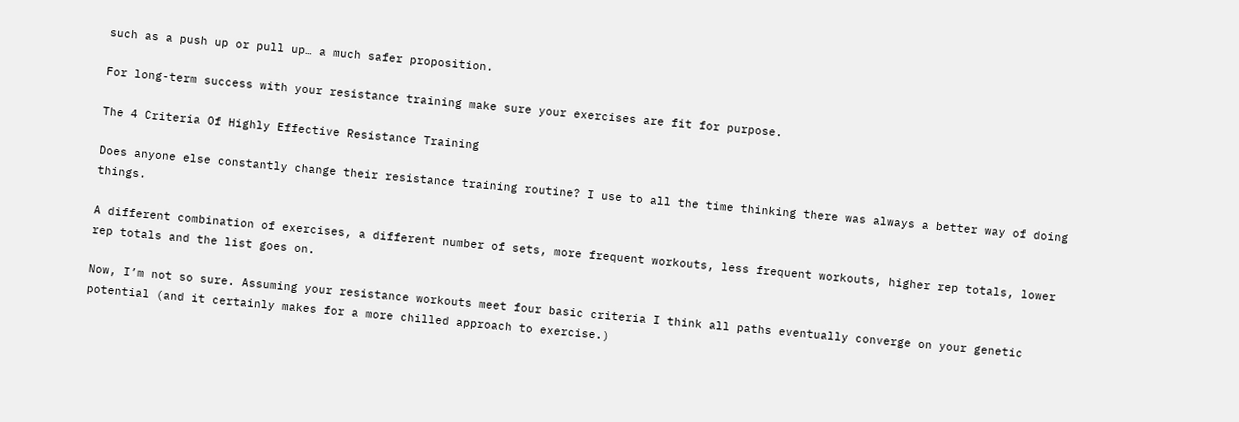such as a push up or pull up… a much safer proposition.

For long-term success with your resistance training make sure your exercises are fit for purpose.

The 4 Criteria Of Highly Effective Resistance Training

Does anyone else constantly change their resistance training routine? I use to all the time thinking there was always a better way of doing things.

A different combination of exercises, a different number of sets, more frequent workouts, less frequent workouts, higher rep totals, lower rep totals and the list goes on.

Now, I’m not so sure. Assuming your resistance workouts meet four basic criteria I think all paths eventually converge on your genetic potential (and it certainly makes for a more chilled approach to exercise.)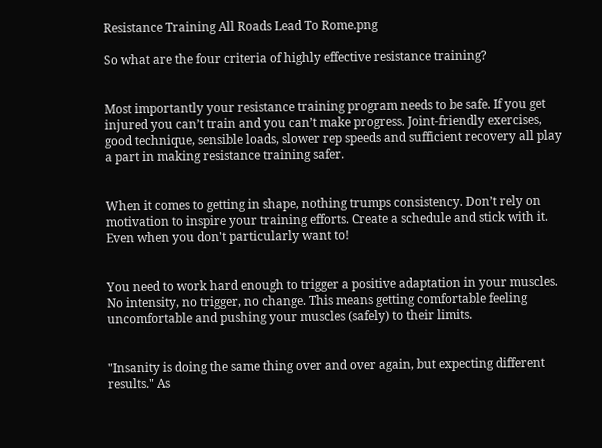Resistance Training All Roads Lead To Rome.png

So what are the four criteria of highly effective resistance training?


Most importantly your resistance training program needs to be safe. If you get injured you can’t train and you can’t make progress. Joint-friendly exercises, good technique, sensible loads, slower rep speeds and sufficient recovery all play a part in making resistance training safer.


When it comes to getting in shape, nothing trumps consistency. Don’t rely on motivation to inspire your training efforts. Create a schedule and stick with it. Even when you don't particularly want to!


You need to work hard enough to trigger a positive adaptation in your muscles. No intensity, no trigger, no change. This means getting comfortable feeling uncomfortable and pushing your muscles (safely) to their limits.


"Insanity is doing the same thing over and over again, but expecting different results." As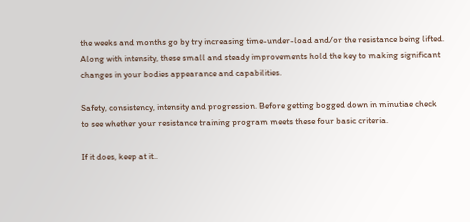the weeks and months go by try increasing time-under-load and/or the resistance being lifted. Along with intensity, these small and steady improvements hold the key to making significant changes in your bodies appearance and capabilities.

Safety, consistency, intensity and progression. Before getting bogged down in minutiae check to see whether your resistance training program meets these four basic criteria.

If it does, keep at it..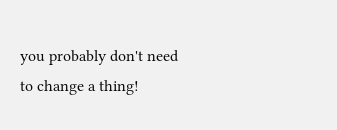you probably don't need to change a thing!